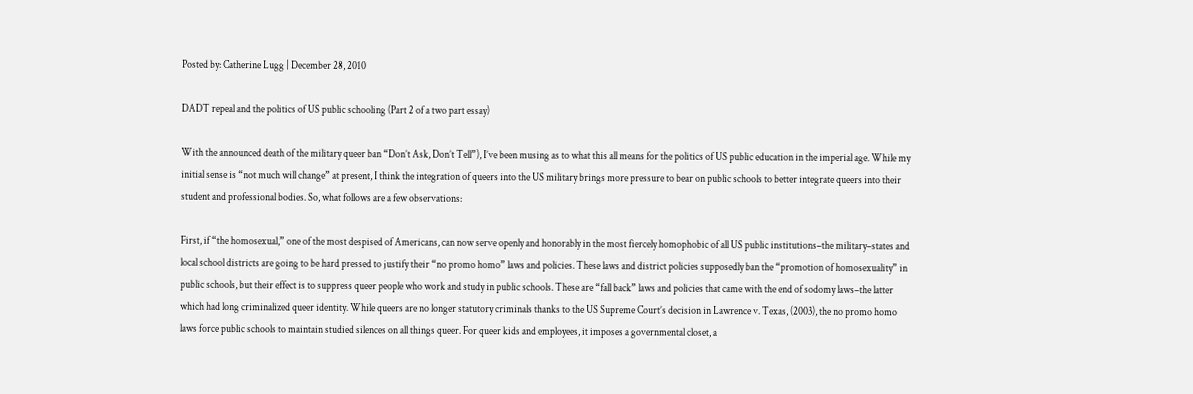Posted by: Catherine Lugg | December 28, 2010

DADT repeal and the politics of US public schooling (Part 2 of a two part essay)

With the announced death of the military queer ban “Don’t Ask, Don’t Tell”), I’ve been musing as to what this all means for the politics of US public education in the imperial age. While my initial sense is “not much will change” at present, I think the integration of queers into the US military brings more pressure to bear on public schools to better integrate queers into their student and professional bodies. So, what follows are a few observations:

First, if “the homosexual,” one of the most despised of Americans, can now serve openly and honorably in the most fiercely homophobic of all US public institutions–the military–states and local school districts are going to be hard pressed to justify their “no promo homo” laws and policies. These laws and district policies supposedly ban the “promotion of homosexuality” in public schools, but their effect is to suppress queer people who work and study in public schools. These are “fall back” laws and policies that came with the end of sodomy laws–the latter which had long criminalized queer identity. While queers are no longer statutory criminals thanks to the US Supreme Court’s decision in Lawrence v. Texas, (2003), the no promo homo laws force public schools to maintain studied silences on all things queer. For queer kids and employees, it imposes a governmental closet, a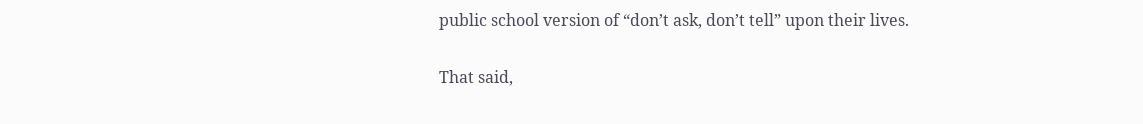public school version of “don’t ask, don’t tell” upon their lives.

That said,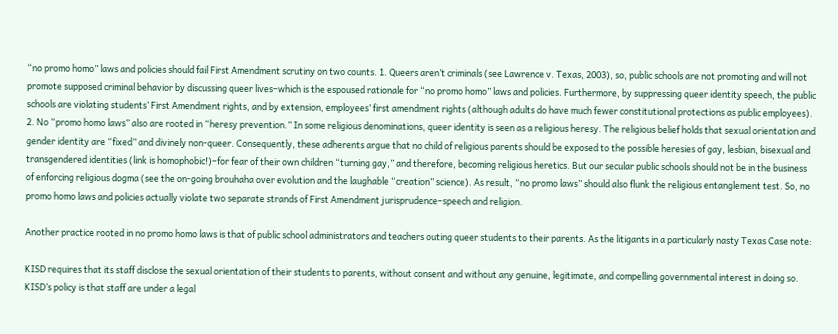“no promo homo” laws and policies should fail First Amendment scrutiny on two counts. 1. Queers aren’t criminals (see Lawrence v. Texas, 2003), so, public schools are not promoting and will not promote supposed criminal behavior by discussing queer lives–which is the espoused rationale for “no promo homo” laws and policies. Furthermore, by suppressing queer identity speech, the public schools are violating students’ First Amendment rights, and by extension, employees’ first amendment rights (although adults do have much fewer constitutional protections as public employees). 2. No “promo homo laws” also are rooted in “heresy prevention.” In some religious denominations, queer identity is seen as a religious heresy. The religious belief holds that sexual orientation and gender identity are “fixed” and divinely non-queer. Consequently, these adherents argue that no child of religious parents should be exposed to the possible heresies of gay, lesbian, bisexual and transgendered identities (link is homophobic!)–for fear of their own children “turning gay,” and therefore, becoming religious heretics. But our secular public schools should not be in the business of enforcing religious dogma (see the on-going brouhaha over evolution and the laughable “creation” science). As result, “no promo laws” should also flunk the religious entanglement test. So, no promo homo laws and policies actually violate two separate strands of First Amendment jurisprudence–speech and religion.

Another practice rooted in no promo homo laws is that of public school administrators and teachers outing queer students to their parents. As the litigants in a particularly nasty Texas Case note:

KISD requires that its staff disclose the sexual orientation of their students to parents, without consent and without any genuine, legitimate, and compelling governmental interest in doing so. KISD’s policy is that staff are under a legal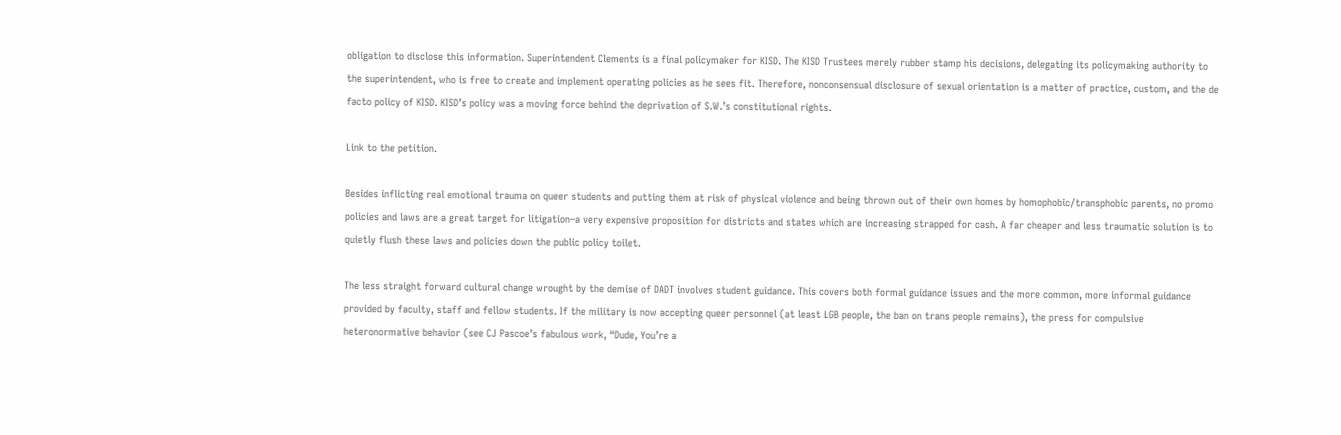obligation to disclose this information. Superintendent Clements is a final policymaker for KISD. The KISD Trustees merely rubber stamp his decisions, delegating its policymaking authority to the superintendent, who is free to create and implement operating policies as he sees fit. Therefore, nonconsensual disclosure of sexual orientation is a matter of practice, custom, and the de facto policy of KISD. KISD’s policy was a moving force behind the deprivation of S.W.’s constitutional rights.

Link to the petition.

Besides inflicting real emotional trauma on queer students and putting them at risk of physical violence and being thrown out of their own homes by homophobic/transphobic parents, no promo policies and laws are a great target for litigation–a very expensive proposition for districts and states which are increasing strapped for cash. A far cheaper and less traumatic solution is to quietly flush these laws and policies down the public policy toilet.

The less straight forward cultural change wrought by the demise of DADT involves student guidance. This covers both formal guidance issues and the more common, more informal guidance provided by faculty, staff and fellow students. If the military is now accepting queer personnel (at least LGB people, the ban on trans people remains), the press for compulsive heteronormative behavior (see CJ Pascoe’s fabulous work, “Dude, You’re a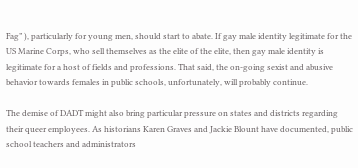Fag” ), particularly for young men, should start to abate. If gay male identity legitimate for the US Marine Corps, who sell themselves as the elite of the elite, then gay male identity is legitimate for a host of fields and professions. That said, the on-going sexist and abusive behavior towards females in public schools, unfortunately, will probably continue.

The demise of DADT might also bring particular pressure on states and districts regarding their queer employees. As historians Karen Graves and Jackie Blount have documented, public school teachers and administrators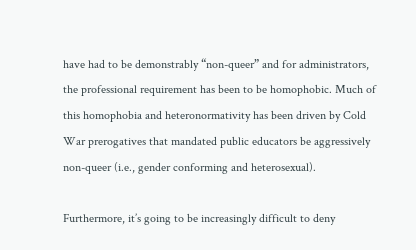have had to be demonstrably “non-queer” and for administrators, the professional requirement has been to be homophobic. Much of this homophobia and heteronormativity has been driven by Cold War prerogatives that mandated public educators be aggressively non-queer (i.e., gender conforming and heterosexual).

Furthermore, it’s going to be increasingly difficult to deny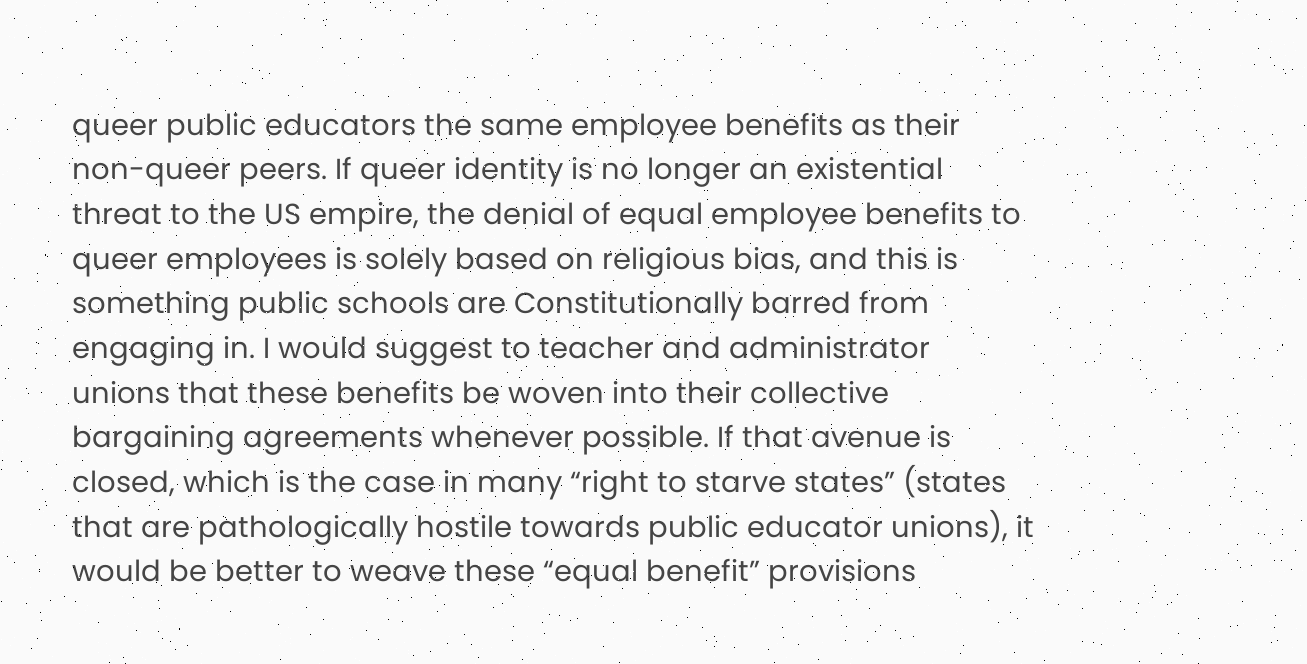queer public educators the same employee benefits as their non-queer peers. If queer identity is no longer an existential threat to the US empire, the denial of equal employee benefits to queer employees is solely based on religious bias, and this is something public schools are Constitutionally barred from engaging in. I would suggest to teacher and administrator unions that these benefits be woven into their collective bargaining agreements whenever possible. If that avenue is closed, which is the case in many “right to starve states” (states that are pathologically hostile towards public educator unions), it would be better to weave these “equal benefit” provisions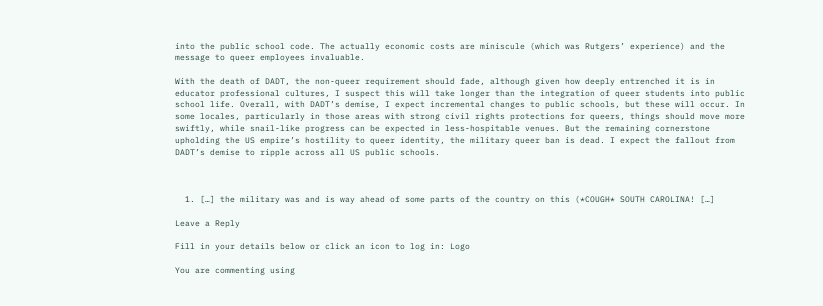into the public school code. The actually economic costs are miniscule (which was Rutgers’ experience) and the message to queer employees invaluable.

With the death of DADT, the non-queer requirement should fade, although given how deeply entrenched it is in educator professional cultures, I suspect this will take longer than the integration of queer students into public school life. Overall, with DADT’s demise, I expect incremental changes to public schools, but these will occur. In some locales, particularly in those areas with strong civil rights protections for queers, things should move more swiftly, while snail-like progress can be expected in less-hospitable venues. But the remaining cornerstone upholding the US empire’s hostility to queer identity, the military queer ban is dead. I expect the fallout from DADT’s demise to ripple across all US public schools.



  1. […] the military was and is way ahead of some parts of the country on this (*COUGH* SOUTH CAROLINA! […]

Leave a Reply

Fill in your details below or click an icon to log in: Logo

You are commenting using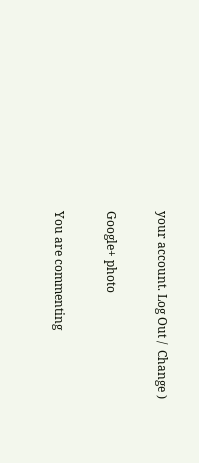your account. Log Out /  Change )

Google+ photo

You are commenting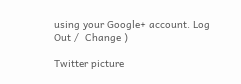using your Google+ account. Log Out /  Change )

Twitter picture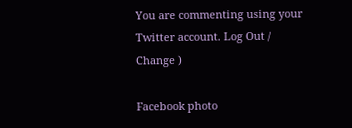You are commenting using your Twitter account. Log Out /  Change )

Facebook photo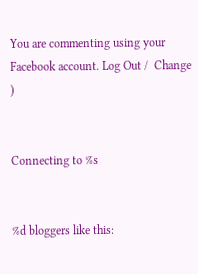You are commenting using your Facebook account. Log Out /  Change )


Connecting to %s


%d bloggers like this: